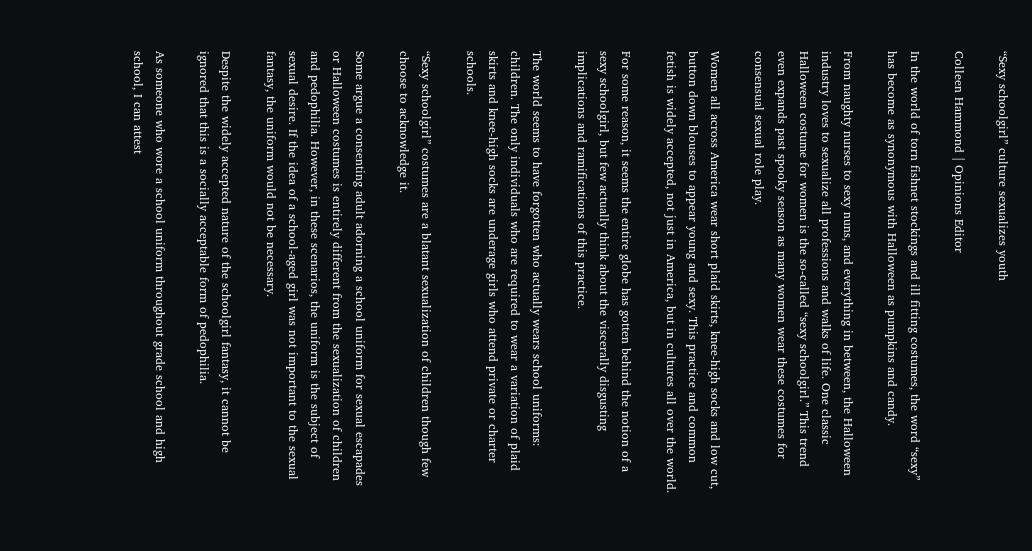“Sexy schoolgirl” culture sexualizes youth

Colleen Hammond | Opinions Editor

In the world of torn fishnet stockings and ill fitting costumes, the word “sexy” has become as synonymous with Halloween as pumpkins and candy.

From naughty nurses to sexy nuns, and everything in between, the Halloween industry loves to sexualize all professions and walks of life. One classic Halloween costume for women is the so-called “sexy schoolgirl.” This trend even expands past spooky season as many women wear these costumes for consensual sexual role play.

Women all across America wear short plaid skirts, knee-high socks and low cut, button down blouses to appear young and sexy. This practice and common fetish is widely accepted, not just in America, but in cultures all over the world.

For some reason, it seems the entire globe has gotten behind the notion of a sexy schoolgirl, but few actually think about the viscerally disgusting implications and ramifications of this practice.

The world seems to have forgotten who actually wears school uniforms: children. The only individuals who are required to wear a variation of plaid skirts and knee-high socks are underage girls who attend private or charter schools.

“Sexy schoolgirl” costumes are a blatant sexualization of children though few choose to acknowledge it.

Some argue a consenting adult adorning a school uniform for sexual escapades or Halloween costumes is entirely different from the sexualization of children and pedophilia. However, in these scenarios, the uniform is the subject of sexual desire. If the idea of a school-aged girl was not important to the sexual fantasy, the uniform would not be necessary.

Despite the widely accepted nature of the schoolgirl fantasy, it cannot be ignored that this is a socially acceptable form of pedophilia.

As someone who wore a school uniform throughout grade school and high school, I can attest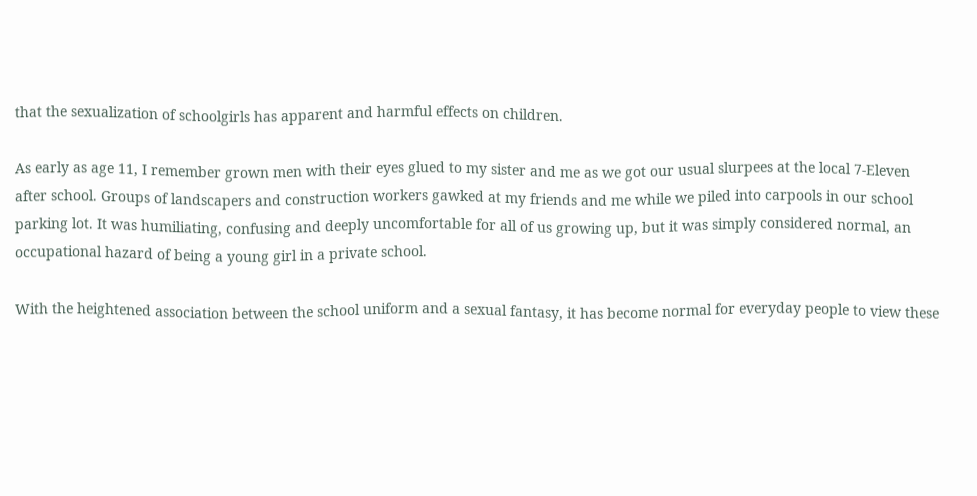that the sexualization of schoolgirls has apparent and harmful effects on children.

As early as age 11, I remember grown men with their eyes glued to my sister and me as we got our usual slurpees at the local 7-Eleven after school. Groups of landscapers and construction workers gawked at my friends and me while we piled into carpools in our school parking lot. It was humiliating, confusing and deeply uncomfortable for all of us growing up, but it was simply considered normal, an occupational hazard of being a young girl in a private school.

With the heightened association between the school uniform and a sexual fantasy, it has become normal for everyday people to view these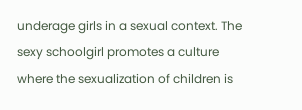underage girls in a sexual context. The sexy schoolgirl promotes a culture where the sexualization of children is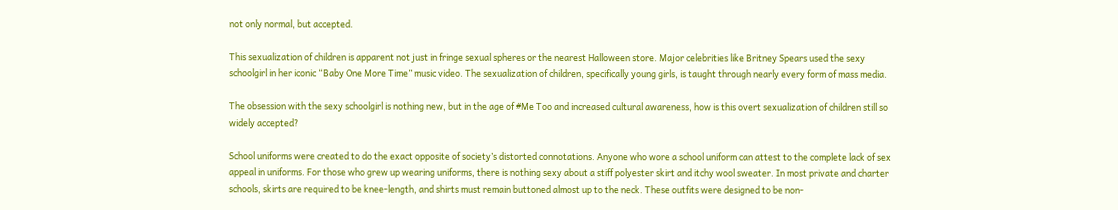not only normal, but accepted.

This sexualization of children is apparent not just in fringe sexual spheres or the nearest Halloween store. Major celebrities like Britney Spears used the sexy schoolgirl in her iconic “Baby One More Time” music video. The sexualization of children, specifically young girls, is taught through nearly every form of mass media.

The obsession with the sexy schoolgirl is nothing new, but in the age of #Me Too and increased cultural awareness, how is this overt sexualization of children still so widely accepted?

School uniforms were created to do the exact opposite of society’s distorted connotations. Anyone who wore a school uniform can attest to the complete lack of sex appeal in uniforms. For those who grew up wearing uniforms, there is nothing sexy about a stiff polyester skirt and itchy wool sweater. In most private and charter schools, skirts are required to be knee-length, and shirts must remain buttoned almost up to the neck. These outfits were designed to be non-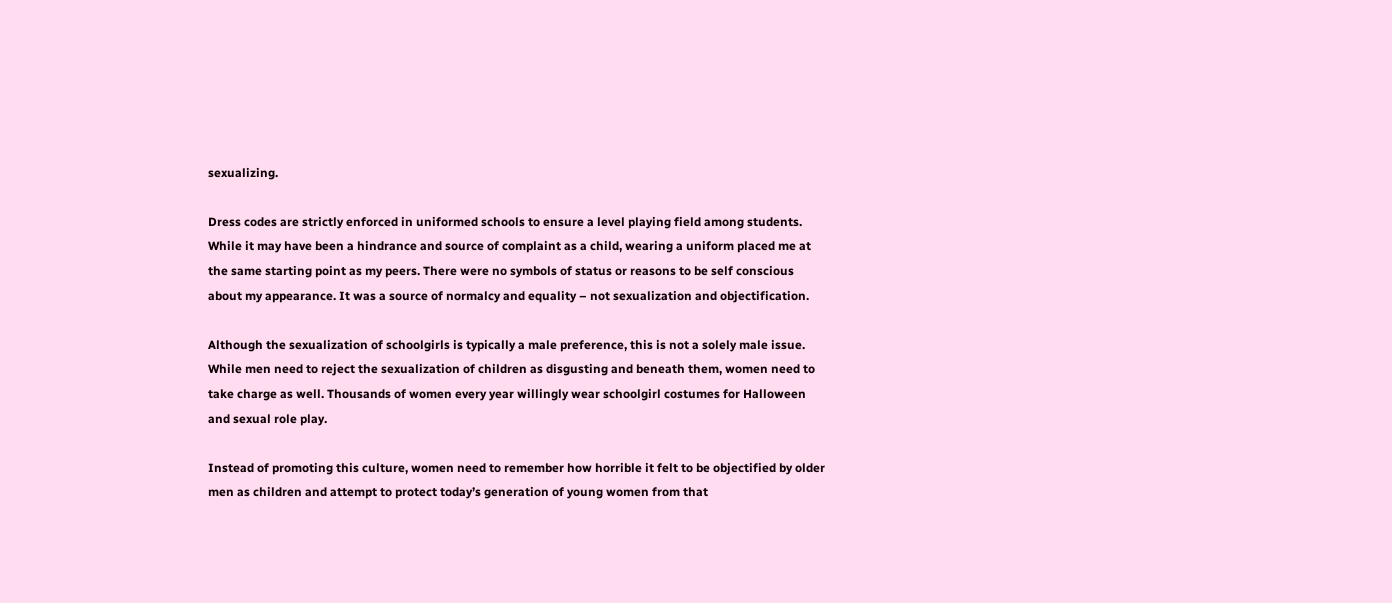sexualizing.

Dress codes are strictly enforced in uniformed schools to ensure a level playing field among students. While it may have been a hindrance and source of complaint as a child, wearing a uniform placed me at the same starting point as my peers. There were no symbols of status or reasons to be self conscious about my appearance. It was a source of normalcy and equality – not sexualization and objectification.

Although the sexualization of schoolgirls is typically a male preference, this is not a solely male issue. While men need to reject the sexualization of children as disgusting and beneath them, women need to take charge as well. Thousands of women every year willingly wear schoolgirl costumes for Halloween and sexual role play.

Instead of promoting this culture, women need to remember how horrible it felt to be objectified by older men as children and attempt to protect today’s generation of young women from that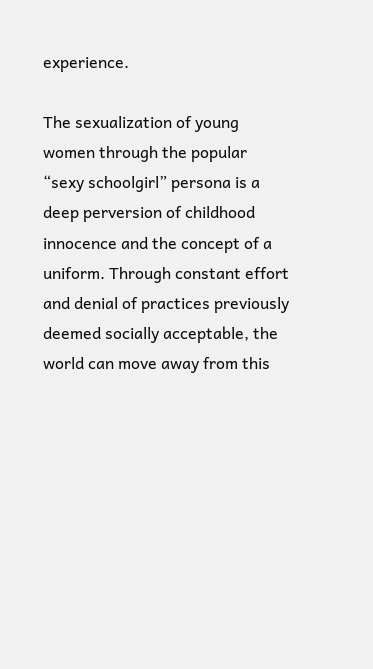experience.

The sexualization of young women through the popular “sexy schoolgirl” persona is a deep perversion of childhood innocence and the concept of a uniform. Through constant effort and denial of practices previously deemed socially acceptable, the world can move away from this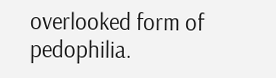overlooked form of pedophilia.